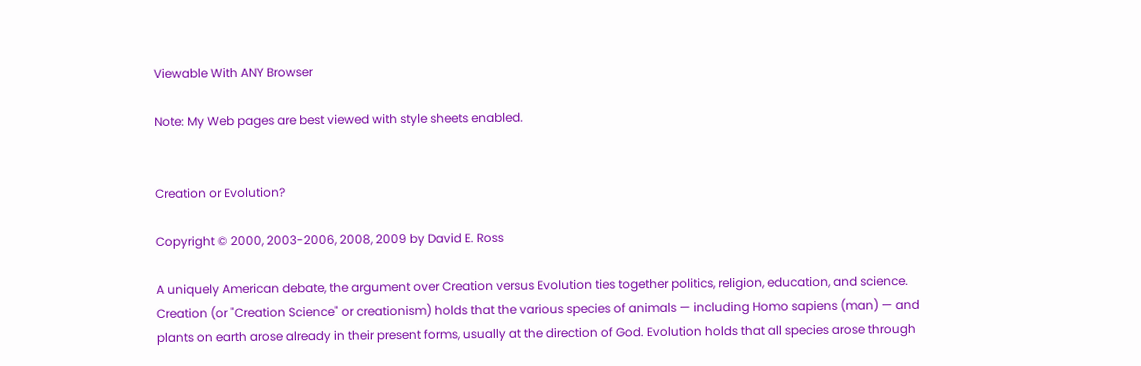Viewable With ANY Browser

Note: My Web pages are best viewed with style sheets enabled.


Creation or Evolution?

Copyright © 2000, 2003-2006, 2008, 2009 by David E. Ross

A uniquely American debate, the argument over Creation versus Evolution ties together politics, religion, education, and science. Creation (or "Creation Science" or creationism) holds that the various species of animals — including Homo sapiens (man) — and plants on earth arose already in their present forms, usually at the direction of God. Evolution holds that all species arose through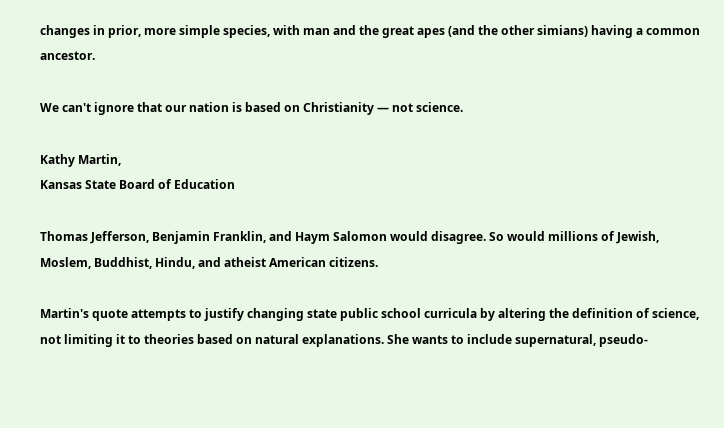changes in prior, more simple species, with man and the great apes (and the other simians) having a common ancestor.

We can't ignore that our nation is based on Christianity — not science.

Kathy Martin,
Kansas State Board of Education

Thomas Jefferson, Benjamin Franklin, and Haym Salomon would disagree. So would millions of Jewish, Moslem, Buddhist, Hindu, and atheist American citizens.

Martin's quote attempts to justify changing state public school curricula by altering the definition of science, not limiting it to theories based on natural explanations. She wants to include supernatural, pseudo-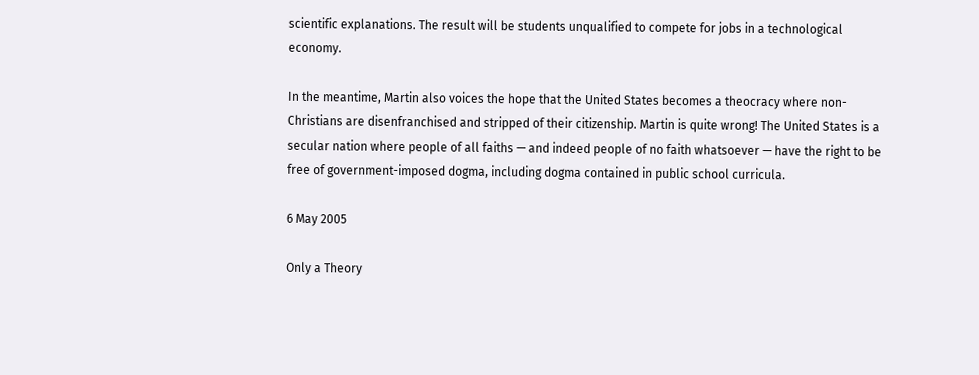scientific explanations. The result will be students unqualified to compete for jobs in a technological economy.

In the meantime, Martin also voices the hope that the United States becomes a theocracy where non-Christians are disenfranchised and stripped of their citizenship. Martin is quite wrong! The United States is a secular nation where people of all faiths — and indeed people of no faith whatsoever — have the right to be free of government-imposed dogma, including dogma contained in public school curricula.

6 May 2005

Only a Theory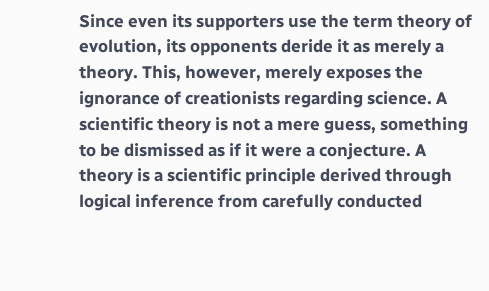Since even its supporters use the term theory of evolution, its opponents deride it as merely a theory. This, however, merely exposes the ignorance of creationists regarding science. A scientific theory is not a mere guess, something to be dismissed as if it were a conjecture. A theory is a scientific principle derived through logical inference from carefully conducted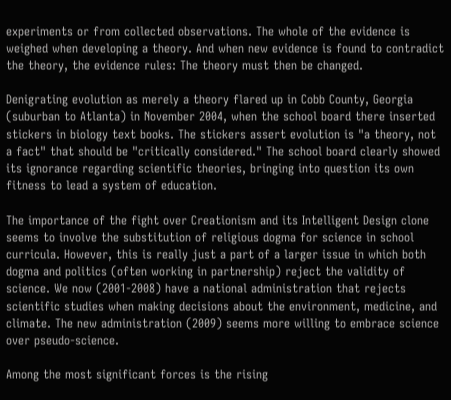experiments or from collected observations. The whole of the evidence is weighed when developing a theory. And when new evidence is found to contradict the theory, the evidence rules: The theory must then be changed.

Denigrating evolution as merely a theory flared up in Cobb County, Georgia (suburban to Atlanta) in November 2004, when the school board there inserted stickers in biology text books. The stickers assert evolution is "a theory, not a fact" that should be "critically considered." The school board clearly showed its ignorance regarding scientific theories, bringing into question its own fitness to lead a system of education.

The importance of the fight over Creationism and its Intelligent Design clone seems to involve the substitution of religious dogma for science in school curricula. However, this is really just a part of a larger issue in which both dogma and politics (often working in partnership) reject the validity of science. We now (2001-2008) have a national administration that rejects scientific studies when making decisions about the environment, medicine, and climate. The new administration (2009) seems more willing to embrace science over pseudo-science.

Among the most significant forces is the rising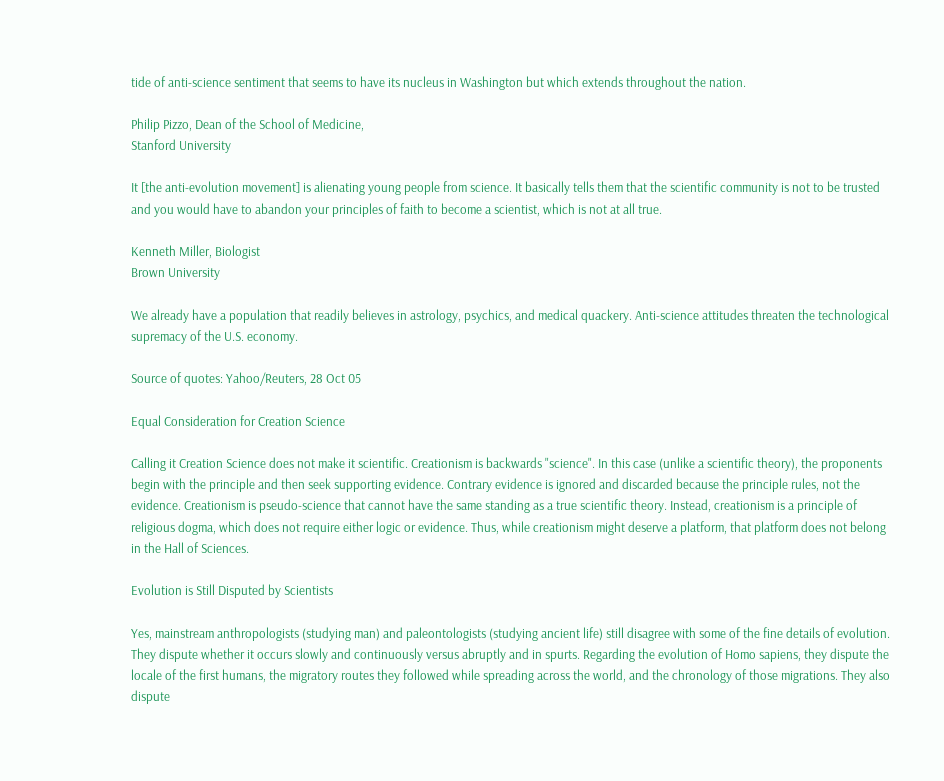tide of anti-science sentiment that seems to have its nucleus in Washington but which extends throughout the nation.

Philip Pizzo, Dean of the School of Medicine,
Stanford University

It [the anti-evolution movement] is alienating young people from science. It basically tells them that the scientific community is not to be trusted and you would have to abandon your principles of faith to become a scientist, which is not at all true.

Kenneth Miller, Biologist
Brown University

We already have a population that readily believes in astrology, psychics, and medical quackery. Anti-science attitudes threaten the technological supremacy of the U.S. economy.

Source of quotes: Yahoo/Reuters, 28 Oct 05

Equal Consideration for Creation Science

Calling it Creation Science does not make it scientific. Creationism is backwards "science". In this case (unlike a scientific theory), the proponents begin with the principle and then seek supporting evidence. Contrary evidence is ignored and discarded because the principle rules, not the evidence. Creationism is pseudo-science that cannot have the same standing as a true scientific theory. Instead, creationism is a principle of religious dogma, which does not require either logic or evidence. Thus, while creationism might deserve a platform, that platform does not belong in the Hall of Sciences.

Evolution is Still Disputed by Scientists

Yes, mainstream anthropologists (studying man) and paleontologists (studying ancient life) still disagree with some of the fine details of evolution. They dispute whether it occurs slowly and continuously versus abruptly and in spurts. Regarding the evolution of Homo sapiens, they dispute the locale of the first humans, the migratory routes they followed while spreading across the world, and the chronology of those migrations. They also dispute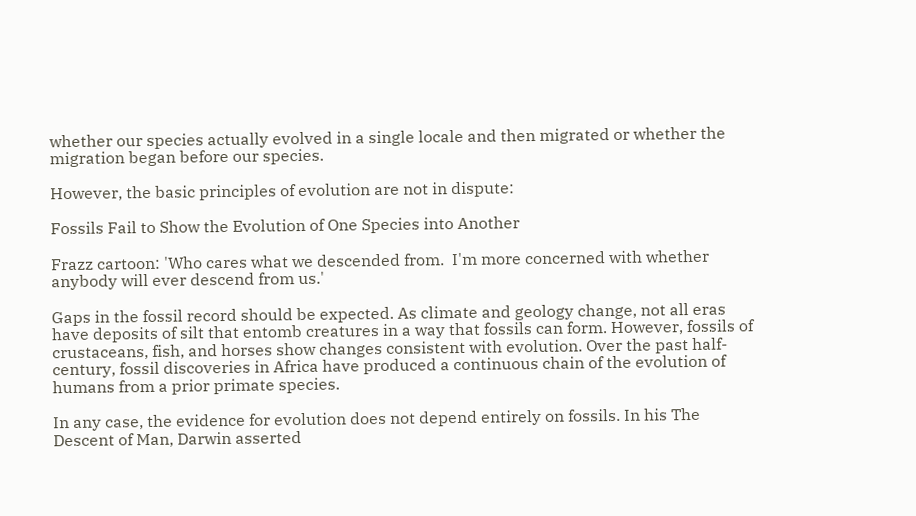whether our species actually evolved in a single locale and then migrated or whether the migration began before our species.

However, the basic principles of evolution are not in dispute:

Fossils Fail to Show the Evolution of One Species into Another

Frazz cartoon: 'Who cares what we descended from.  I'm more concerned with whether anybody will ever descend from us.'

Gaps in the fossil record should be expected. As climate and geology change, not all eras have deposits of silt that entomb creatures in a way that fossils can form. However, fossils of crustaceans, fish, and horses show changes consistent with evolution. Over the past half-century, fossil discoveries in Africa have produced a continuous chain of the evolution of humans from a prior primate species.

In any case, the evidence for evolution does not depend entirely on fossils. In his The Descent of Man, Darwin asserted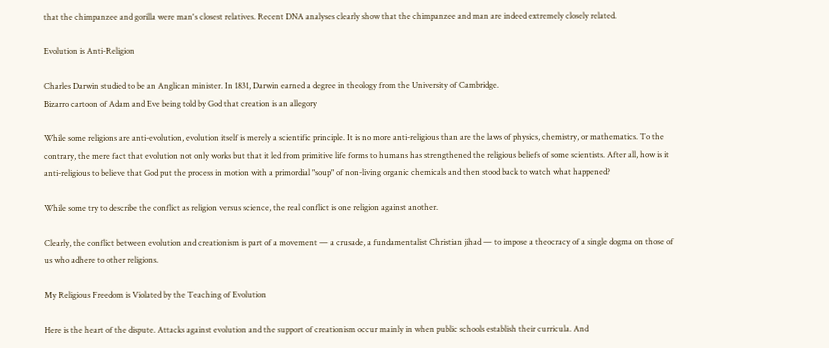that the chimpanzee and gorilla were man's closest relatives. Recent DNA analyses clearly show that the chimpanzee and man are indeed extremely closely related.

Evolution is Anti-Religion

Charles Darwin studied to be an Anglican minister. In 1831, Darwin earned a degree in theology from the University of Cambridge.
Bizarro cartoon of Adam and Eve being told by God that creation is an allegory

While some religions are anti-evolution, evolution itself is merely a scientific principle. It is no more anti-religious than are the laws of physics, chemistry, or mathematics. To the contrary, the mere fact that evolution not only works but that it led from primitive life forms to humans has strengthened the religious beliefs of some scientists. After all, how is it anti-religious to believe that God put the process in motion with a primordial "soup" of non-living organic chemicals and then stood back to watch what happened?

While some try to describe the conflict as religion versus science, the real conflict is one religion against another.

Clearly, the conflict between evolution and creationism is part of a movement — a crusade, a fundamentalist Christian jihad — to impose a theocracy of a single dogma on those of us who adhere to other religions.

My Religious Freedom is Violated by the Teaching of Evolution

Here is the heart of the dispute. Attacks against evolution and the support of creationism occur mainly in when public schools establish their curricula. And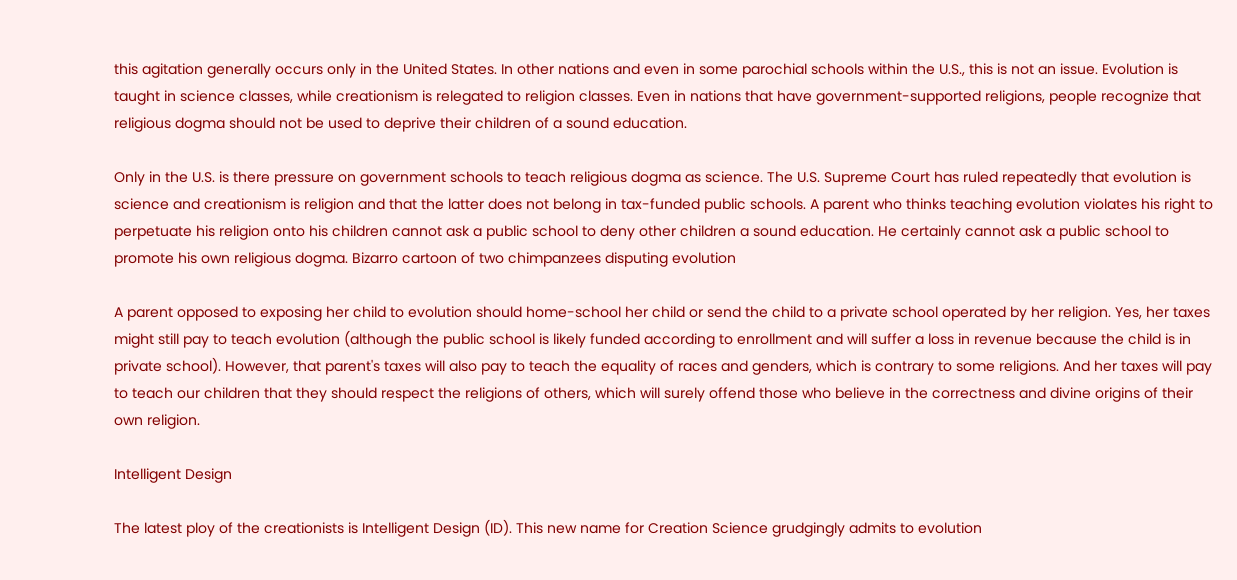this agitation generally occurs only in the United States. In other nations and even in some parochial schools within the U.S., this is not an issue. Evolution is taught in science classes, while creationism is relegated to religion classes. Even in nations that have government-supported religions, people recognize that religious dogma should not be used to deprive their children of a sound education.

Only in the U.S. is there pressure on government schools to teach religious dogma as science. The U.S. Supreme Court has ruled repeatedly that evolution is science and creationism is religion and that the latter does not belong in tax-funded public schools. A parent who thinks teaching evolution violates his right to perpetuate his religion onto his children cannot ask a public school to deny other children a sound education. He certainly cannot ask a public school to promote his own religious dogma. Bizarro cartoon of two chimpanzees disputing evolution

A parent opposed to exposing her child to evolution should home-school her child or send the child to a private school operated by her religion. Yes, her taxes might still pay to teach evolution (although the public school is likely funded according to enrollment and will suffer a loss in revenue because the child is in private school). However, that parent's taxes will also pay to teach the equality of races and genders, which is contrary to some religions. And her taxes will pay to teach our children that they should respect the religions of others, which will surely offend those who believe in the correctness and divine origins of their own religion.

Intelligent Design

The latest ploy of the creationists is Intelligent Design (ID). This new name for Creation Science grudgingly admits to evolution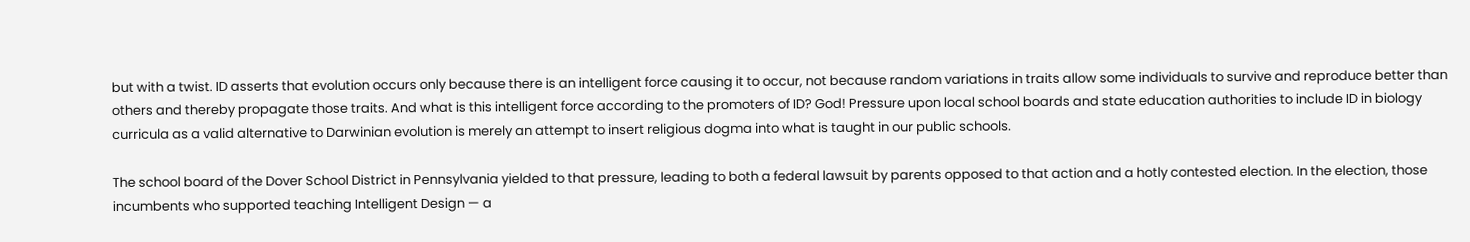but with a twist. ID asserts that evolution occurs only because there is an intelligent force causing it to occur, not because random variations in traits allow some individuals to survive and reproduce better than others and thereby propagate those traits. And what is this intelligent force according to the promoters of ID? God! Pressure upon local school boards and state education authorities to include ID in biology curricula as a valid alternative to Darwinian evolution is merely an attempt to insert religious dogma into what is taught in our public schools.

The school board of the Dover School District in Pennsylvania yielded to that pressure, leading to both a federal lawsuit by parents opposed to that action and a hotly contested election. In the election, those incumbents who supported teaching Intelligent Design — a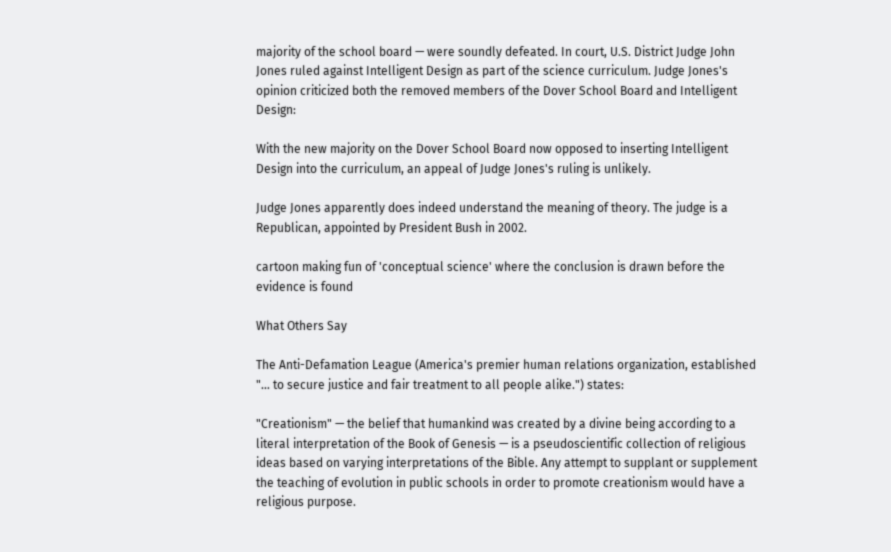majority of the school board — were soundly defeated. In court, U.S. District Judge John Jones ruled against Intelligent Design as part of the science curriculum. Judge Jones's opinion criticized both the removed members of the Dover School Board and Intelligent Design:

With the new majority on the Dover School Board now opposed to inserting Intelligent Design into the curriculum, an appeal of Judge Jones's ruling is unlikely.

Judge Jones apparently does indeed understand the meaning of theory. The judge is a Republican, appointed by President Bush in 2002.

cartoon making fun of 'conceptual science' where the conclusion is drawn before the evidence is found

What Others Say

The Anti-Defamation League (America's premier human relations organization, established "… to secure justice and fair treatment to all people alike.") states:

"Creationism" — the belief that humankind was created by a divine being according to a literal interpretation of the Book of Genesis — is a pseudoscientific collection of religious ideas based on varying interpretations of the Bible. Any attempt to supplant or supplement the teaching of evolution in public schools in order to promote creationism would have a religious purpose.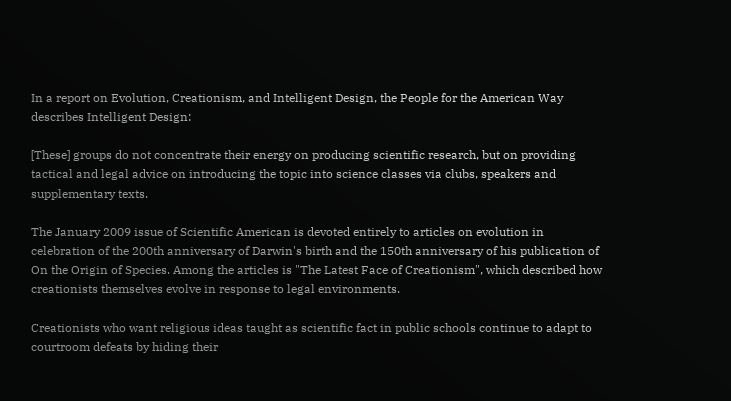In a report on Evolution, Creationism, and Intelligent Design, the People for the American Way describes Intelligent Design:

[These] groups do not concentrate their energy on producing scientific research, but on providing tactical and legal advice on introducing the topic into science classes via clubs, speakers and supplementary texts.

The January 2009 issue of Scientific American is devoted entirely to articles on evolution in celebration of the 200th anniversary of Darwin's birth and the 150th anniversary of his publication of On the Origin of Species. Among the articles is "The Latest Face of Creationism", which described how creationists themselves evolve in response to legal environments.

Creationists who want religious ideas taught as scientific fact in public schools continue to adapt to courtroom defeats by hiding their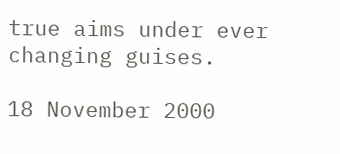true aims under ever changing guises.

18 November 2000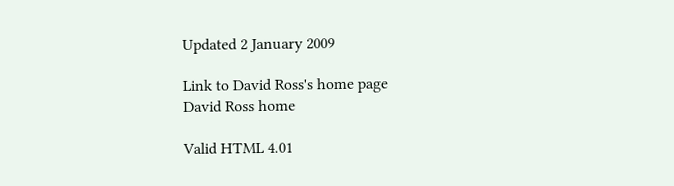Updated 2 January 2009

Link to David Ross's home page
David Ross home

Valid HTML 4.01